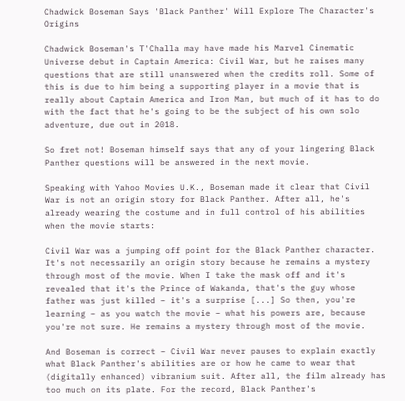Chadwick Boseman Says 'Black Panther' Will Explore The Character's Origins

Chadwick Boseman's T'Challa may have made his Marvel Cinematic Universe debut in Captain America: Civil War, but he raises many questions that are still unanswered when the credits roll. Some of this is due to him being a supporting player in a movie that is really about Captain America and Iron Man, but much of it has to do with the fact that he's going to be the subject of his own solo adventure, due out in 2018.

So fret not! Boseman himself says that any of your lingering Black Panther questions will be answered in the next movie.

Speaking with Yahoo Movies U.K., Boseman made it clear that Civil War is not an origin story for Black Panther. After all, he's already wearing the costume and in full control of his abilities when the movie starts:

Civil War was a jumping off point for the Black Panther character. It's not necessarily an origin story because he remains a mystery through most of the movie. When I take the mask off and it's revealed that it's the Prince of Wakanda, that's the guy whose father was just killed – it's a surprise [...] So then, you're learning – as you watch the movie – what his powers are, because you're not sure. He remains a mystery through most of the movie.

And Boseman is correct – Civil War never pauses to explain exactly what Black Panther's abilities are or how he came to wear that (digitally enhanced) vibranium suit. After all, the film already has too much on its plate. For the record, Black Panther's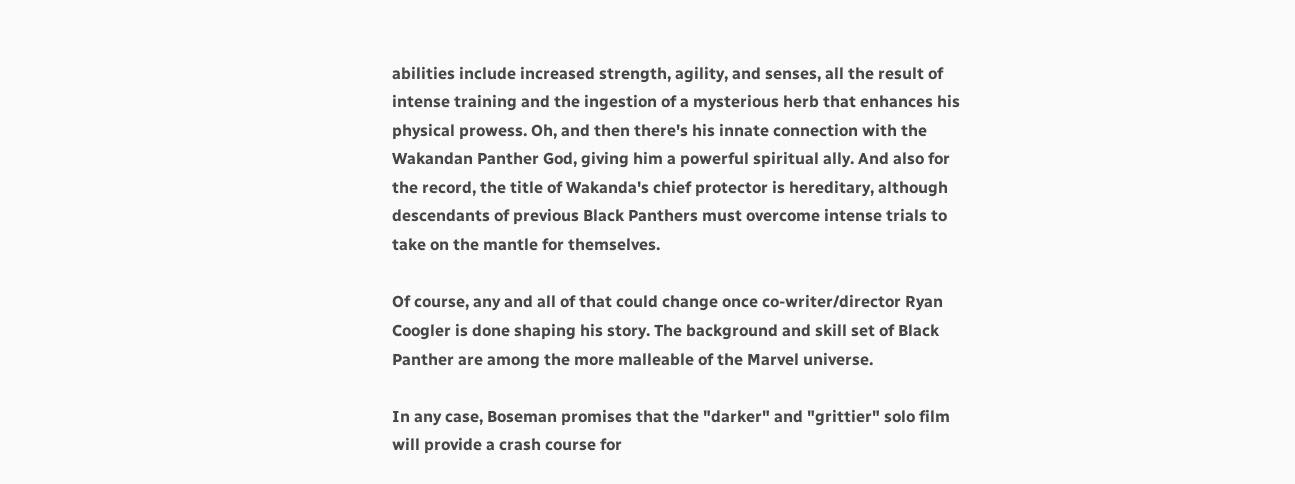abilities include increased strength, agility, and senses, all the result of intense training and the ingestion of a mysterious herb that enhances his physical prowess. Oh, and then there's his innate connection with the Wakandan Panther God, giving him a powerful spiritual ally. And also for the record, the title of Wakanda's chief protector is hereditary, although descendants of previous Black Panthers must overcome intense trials to take on the mantle for themselves.

Of course, any and all of that could change once co-writer/director Ryan Coogler is done shaping his story. The background and skill set of Black Panther are among the more malleable of the Marvel universe.

In any case, Boseman promises that the "darker" and "grittier" solo film will provide a crash course for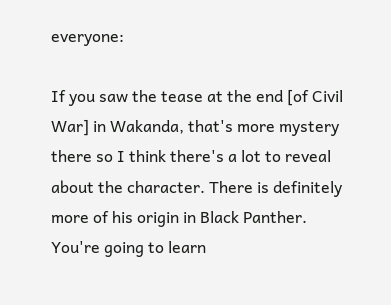everyone:

If you saw the tease at the end [of Civil War] in Wakanda, that's more mystery there so I think there's a lot to reveal about the character. There is definitely more of his origin in Black Panther. You're going to learn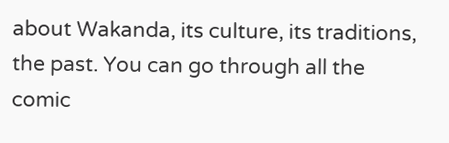about Wakanda, its culture, its traditions, the past. You can go through all the comic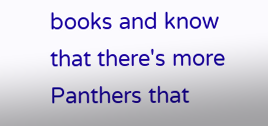books and know that there's more Panthers that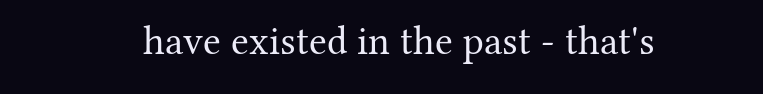have existed in the past - that's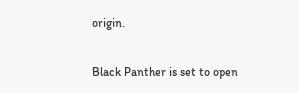origin.

Black Panther is set to open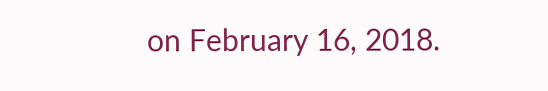on February 16, 2018.